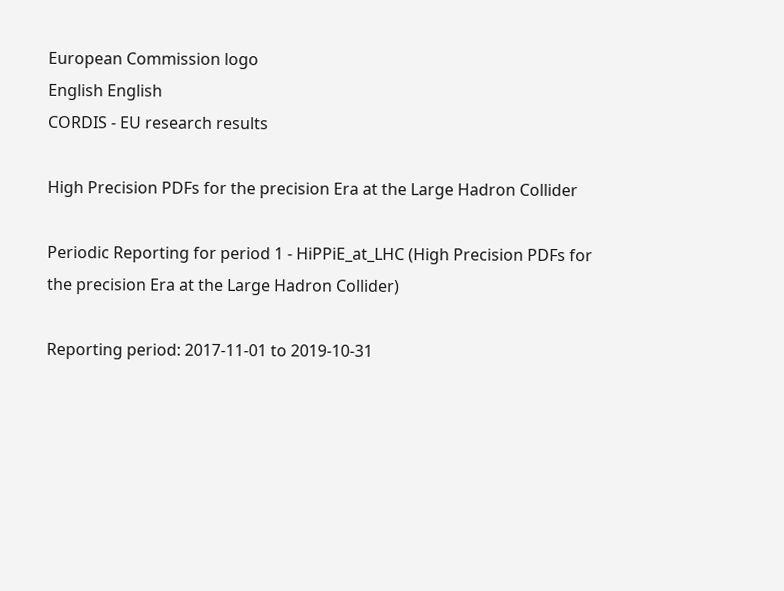European Commission logo
English English
CORDIS - EU research results

High Precision PDFs for the precision Era at the Large Hadron Collider

Periodic Reporting for period 1 - HiPPiE_at_LHC (High Precision PDFs for the precision Era at the Large Hadron Collider)

Reporting period: 2017-11-01 to 2019-10-31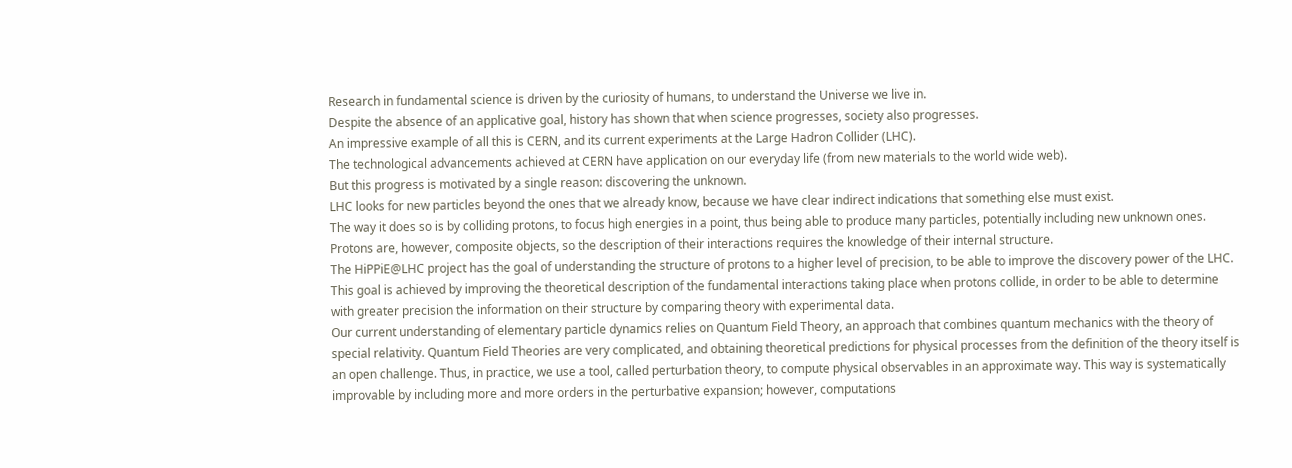Research in fundamental science is driven by the curiosity of humans, to understand the Universe we live in.
Despite the absence of an applicative goal, history has shown that when science progresses, society also progresses.
An impressive example of all this is CERN, and its current experiments at the Large Hadron Collider (LHC).
The technological advancements achieved at CERN have application on our everyday life (from new materials to the world wide web).
But this progress is motivated by a single reason: discovering the unknown.
LHC looks for new particles beyond the ones that we already know, because we have clear indirect indications that something else must exist.
The way it does so is by colliding protons, to focus high energies in a point, thus being able to produce many particles, potentially including new unknown ones.
Protons are, however, composite objects, so the description of their interactions requires the knowledge of their internal structure.
The HiPPiE@LHC project has the goal of understanding the structure of protons to a higher level of precision, to be able to improve the discovery power of the LHC.
This goal is achieved by improving the theoretical description of the fundamental interactions taking place when protons collide, in order to be able to determine with greater precision the information on their structure by comparing theory with experimental data.
Our current understanding of elementary particle dynamics relies on Quantum Field Theory, an approach that combines quantum mechanics with the theory of special relativity. Quantum Field Theories are very complicated, and obtaining theoretical predictions for physical processes from the definition of the theory itself is an open challenge. Thus, in practice, we use a tool, called perturbation theory, to compute physical observables in an approximate way. This way is systematically improvable by including more and more orders in the perturbative expansion; however, computations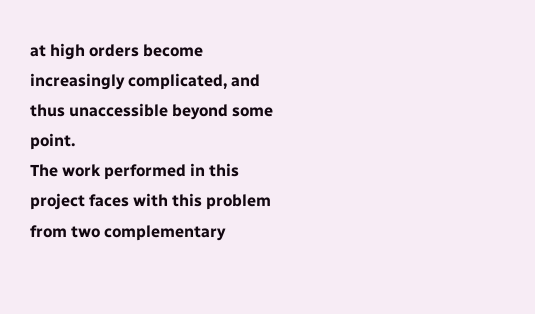at high orders become increasingly complicated, and thus unaccessible beyond some point.
The work performed in this project faces with this problem from two complementary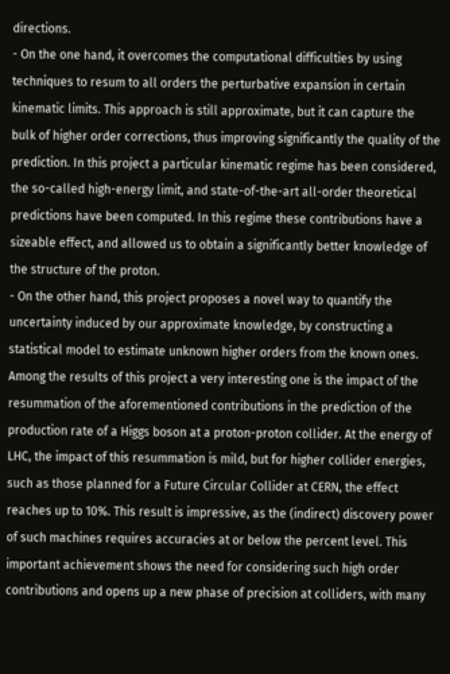directions.
- On the one hand, it overcomes the computational difficulties by using techniques to resum to all orders the perturbative expansion in certain kinematic limits. This approach is still approximate, but it can capture the bulk of higher order corrections, thus improving significantly the quality of the prediction. In this project a particular kinematic regime has been considered, the so-called high-energy limit, and state-of-the-art all-order theoretical predictions have been computed. In this regime these contributions have a sizeable effect, and allowed us to obtain a significantly better knowledge of the structure of the proton.
- On the other hand, this project proposes a novel way to quantify the uncertainty induced by our approximate knowledge, by constructing a statistical model to estimate unknown higher orders from the known ones.
Among the results of this project a very interesting one is the impact of the resummation of the aforementioned contributions in the prediction of the production rate of a Higgs boson at a proton-proton collider. At the energy of LHC, the impact of this resummation is mild, but for higher collider energies, such as those planned for a Future Circular Collider at CERN, the effect reaches up to 10%. This result is impressive, as the (indirect) discovery power of such machines requires accuracies at or below the percent level. This important achievement shows the need for considering such high order contributions and opens up a new phase of precision at colliders, with many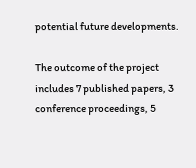potential future developments.

The outcome of the project includes 7 published papers, 3 conference proceedings, 5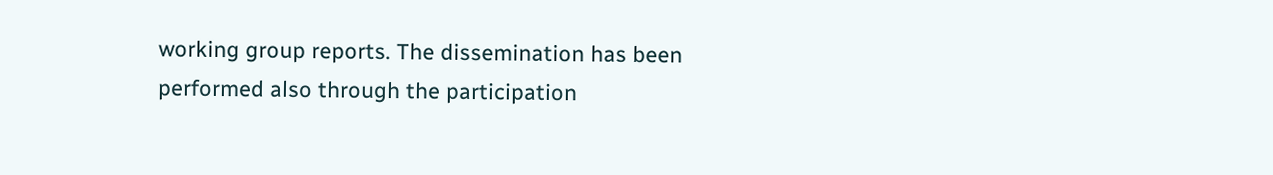working group reports. The dissemination has been performed also through the participation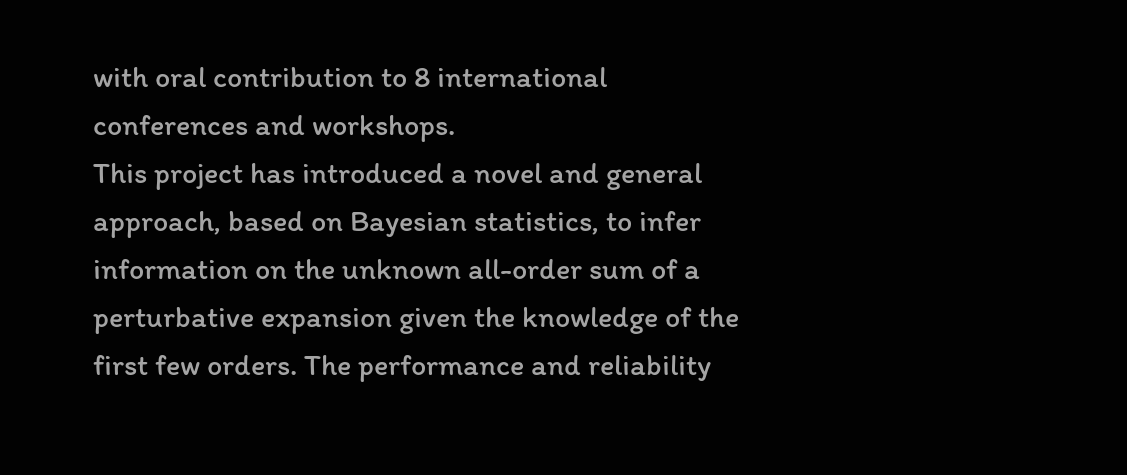with oral contribution to 8 international conferences and workshops.
This project has introduced a novel and general approach, based on Bayesian statistics, to infer information on the unknown all-order sum of a perturbative expansion given the knowledge of the first few orders. The performance and reliability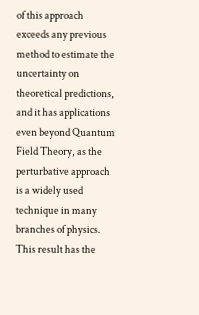of this approach exceeds any previous method to estimate the uncertainty on theoretical predictions, and it has applications even beyond Quantum Field Theory, as the perturbative approach is a widely used technique in many branches of physics. This result has the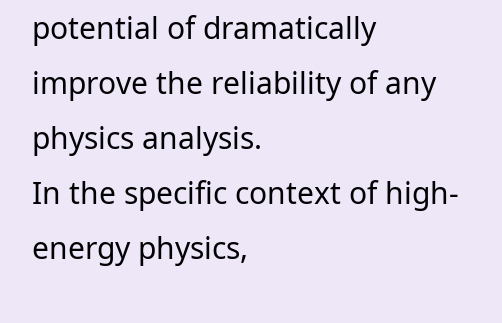potential of dramatically improve the reliability of any physics analysis.
In the specific context of high-energy physics,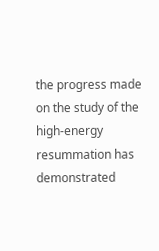the progress made on the study of the high-energy resummation has demonstrated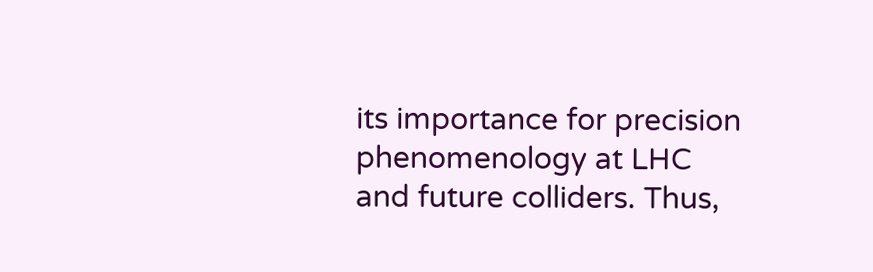its importance for precision phenomenology at LHC and future colliders. Thus,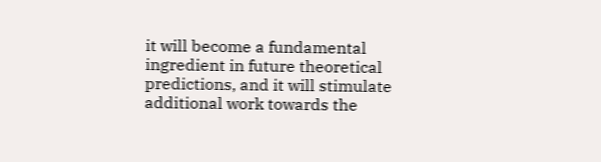it will become a fundamental ingredient in future theoretical predictions, and it will stimulate additional work towards the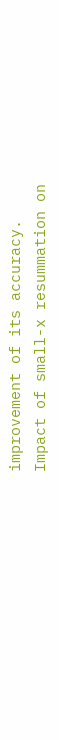improvement of its accuracy.
Impact of small-x resummation on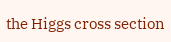the Higgs cross section